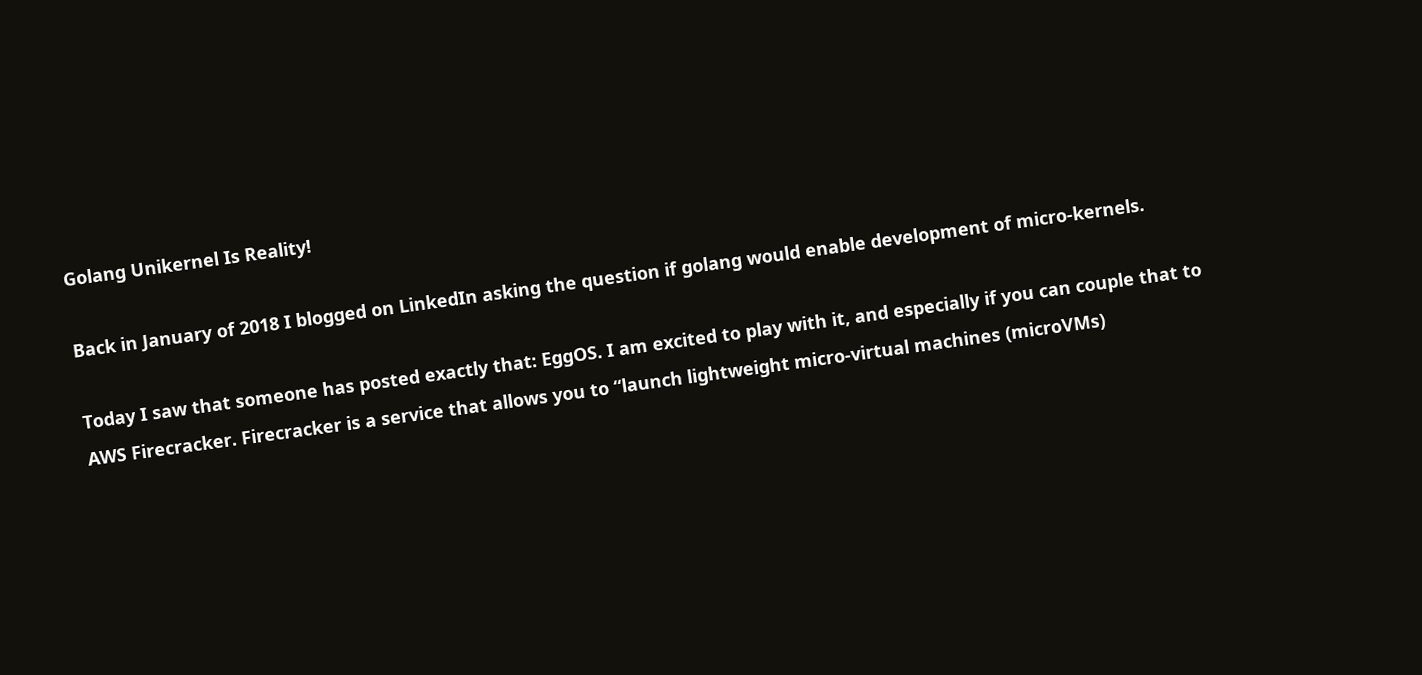Golang Unikernel Is Reality!

Back in January of 2018 I blogged on LinkedIn asking the question if golang would enable development of micro-kernels.

Today I saw that someone has posted exactly that: EggOS. I am excited to play with it, and especially if you can couple that to AWS Firecracker. Firecracker is a service that allows you to “launch lightweight micro-virtual machines (microVMs)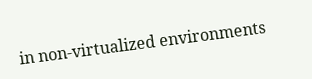in non-virtualized environments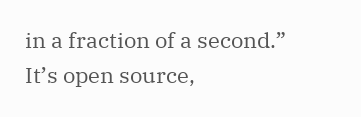in a fraction of a second.” It’s open source,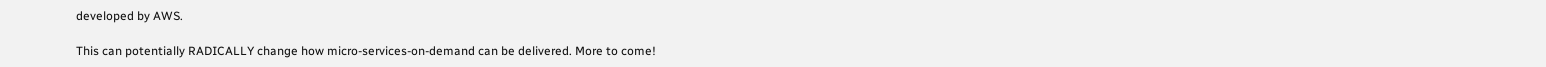developed by AWS.

This can potentially RADICALLY change how micro-services-on-demand can be delivered. More to come!